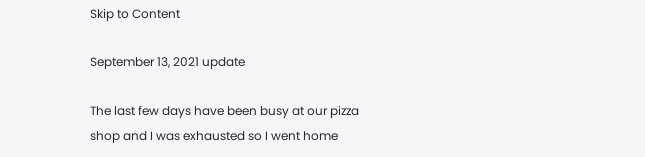Skip to Content

September 13, 2021 update

The last few days have been busy at our pizza shop and I was exhausted so I went home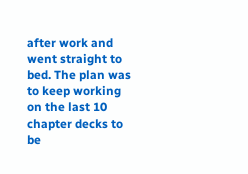after work and went straight to bed. The plan was to keep working on the last 10 chapter decks to be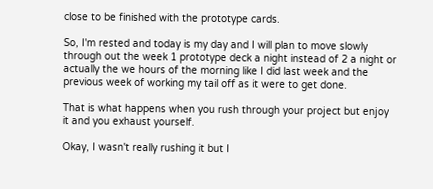close to be finished with the prototype cards.

So, I'm rested and today is my day and I will plan to move slowly through out the week 1 prototype deck a night instead of 2 a night or actually the we hours of the morning like I did last week and the previous week of working my tail off as it were to get done.

That is what happens when you rush through your project but enjoy it and you exhaust yourself.

Okay, I wasn't really rushing it but I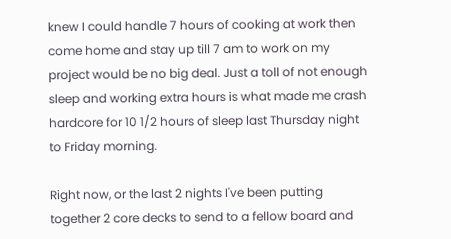knew I could handle 7 hours of cooking at work then come home and stay up till 7 am to work on my project would be no big deal. Just a toll of not enough sleep and working extra hours is what made me crash hardcore for 10 1/2 hours of sleep last Thursday night to Friday morning.

Right now, or the last 2 nights I've been putting together 2 core decks to send to a fellow board and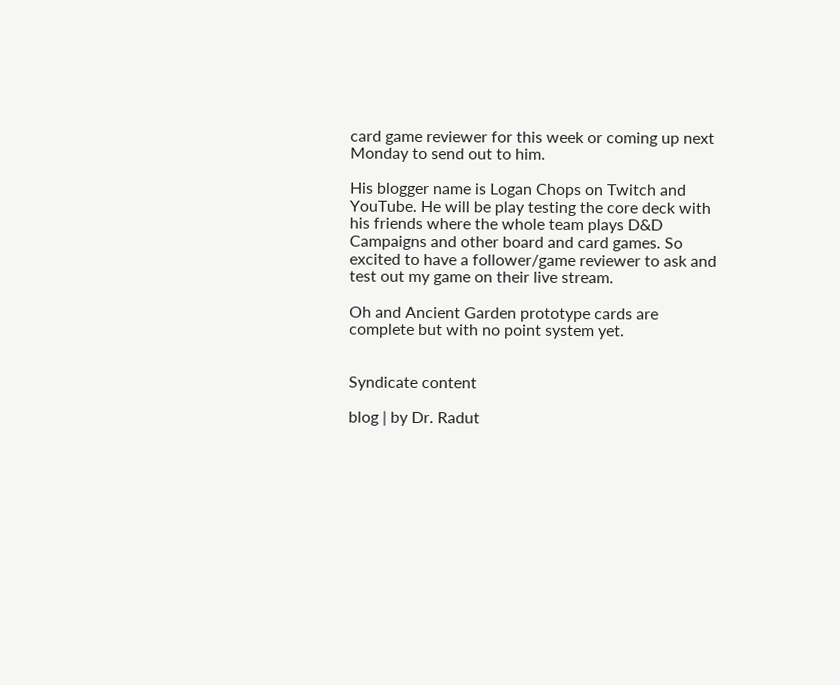card game reviewer for this week or coming up next Monday to send out to him.

His blogger name is Logan Chops on Twitch and YouTube. He will be play testing the core deck with his friends where the whole team plays D&D Campaigns and other board and card games. So excited to have a follower/game reviewer to ask and test out my game on their live stream.

Oh and Ancient Garden prototype cards are complete but with no point system yet.


Syndicate content

blog | by Dr. Radut